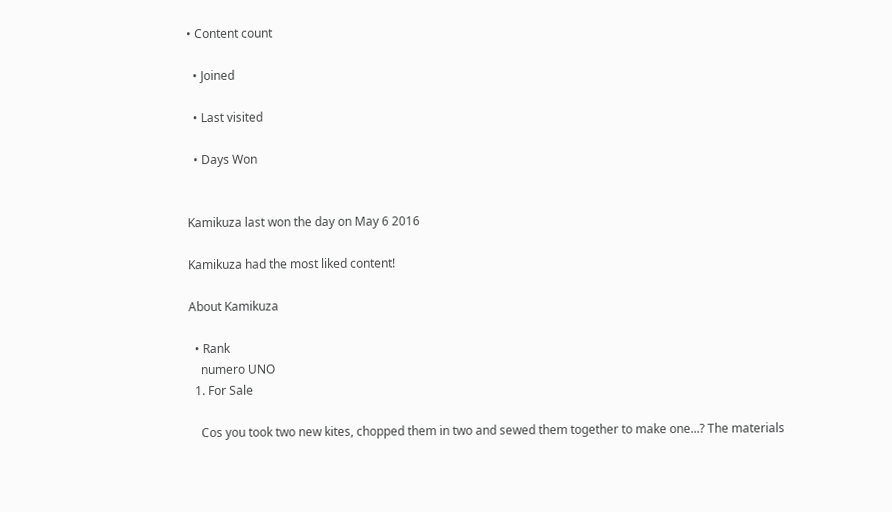• Content count

  • Joined

  • Last visited

  • Days Won


Kamikuza last won the day on May 6 2016

Kamikuza had the most liked content!

About Kamikuza

  • Rank
    numero UNO
  1. For Sale

    Cos you took two new kites, chopped them in two and sewed them together to make one...? The materials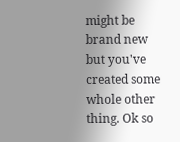might be brand new but you've created some whole other thing. Ok so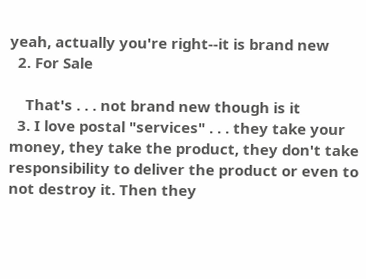yeah, actually you're right--it is brand new
  2. For Sale

    That's . . . not brand new though is it
  3. I love postal "services" . . . they take your money, they take the product, they don't take responsibility to deliver the product or even to not destroy it. Then they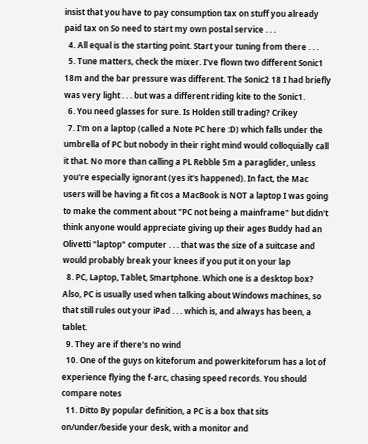insist that you have to pay consumption tax on stuff you already paid tax on So need to start my own postal service . . .
  4. All equal is the starting point. Start your tuning from there . . .
  5. Tune matters, check the mixer. I've flown two different Sonic1 18m and the bar pressure was different. The Sonic2 18 I had briefly was very light . . . but was a different riding kite to the Sonic1.
  6. You need glasses for sure. Is Holden still trading? Crikey
  7. I'm on a laptop (called a Note PC here :D) which falls under the umbrella of PC but nobody in their right mind would colloquially call it that. No more than calling a PL Rebble 5m a paraglider, unless you're especially ignorant (yes it's happened). In fact, the Mac users will be having a fit cos a MacBook is NOT a laptop I was going to make the comment about "PC not being a mainframe" but didn't think anyone would appreciate giving up their ages Buddy had an Olivetti "laptop" computer . . . that was the size of a suitcase and would probably break your knees if you put it on your lap
  8. PC, Laptop, Tablet, Smartphone. Which one is a desktop box? Also, PC is usually used when talking about Windows machines, so that still rules out your iPad . . . which is, and always has been, a tablet.
  9. They are if there's no wind
  10. One of the guys on kiteforum and powerkiteforum has a lot of experience flying the f-arc, chasing speed records. You should compare notes
  11. Ditto By popular definition, a PC is a box that sits on/under/beside your desk, with a monitor and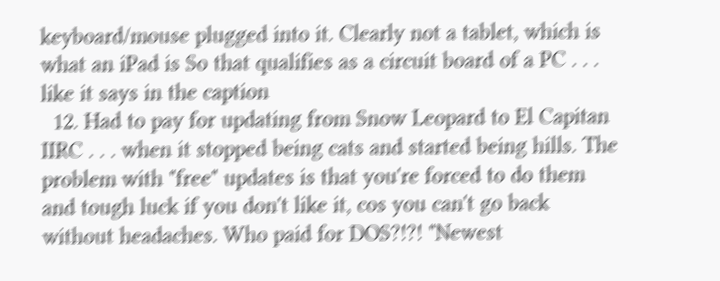keyboard/mouse plugged into it. Clearly not a tablet, which is what an iPad is So that qualifies as a circuit board of a PC . . . like it says in the caption
  12. Had to pay for updating from Snow Leopard to El Capitan IIRC . . . when it stopped being cats and started being hills. The problem with "free" updates is that you're forced to do them and tough luck if you don't like it, cos you can't go back without headaches. Who paid for DOS?!?! "Newest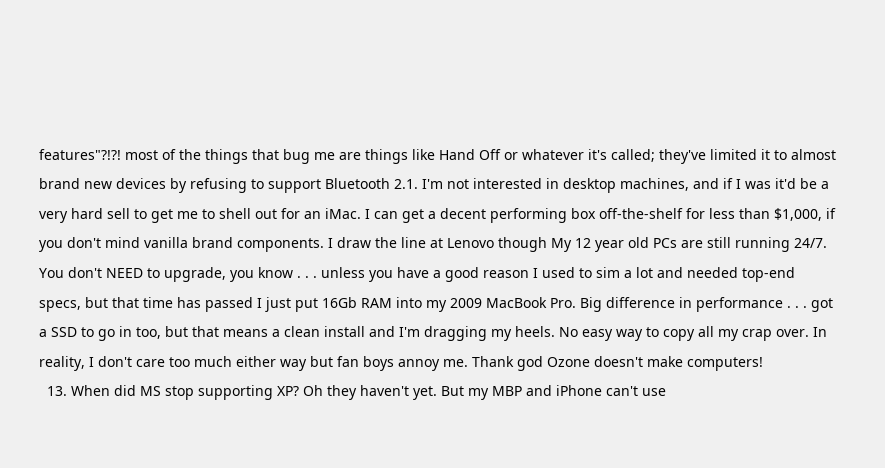features"?!?! most of the things that bug me are things like Hand Off or whatever it's called; they've limited it to almost brand new devices by refusing to support Bluetooth 2.1. I'm not interested in desktop machines, and if I was it'd be a very hard sell to get me to shell out for an iMac. I can get a decent performing box off-the-shelf for less than $1,000, if you don't mind vanilla brand components. I draw the line at Lenovo though My 12 year old PCs are still running 24/7. You don't NEED to upgrade, you know . . . unless you have a good reason I used to sim a lot and needed top-end specs, but that time has passed I just put 16Gb RAM into my 2009 MacBook Pro. Big difference in performance . . . got a SSD to go in too, but that means a clean install and I'm dragging my heels. No easy way to copy all my crap over. In reality, I don't care too much either way but fan boys annoy me. Thank god Ozone doesn't make computers!
  13. When did MS stop supporting XP? Oh they haven't yet. But my MBP and iPhone can't use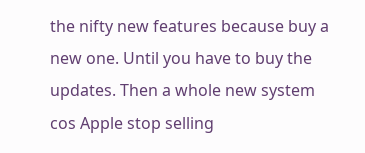the nifty new features because buy a new one. Until you have to buy the updates. Then a whole new system cos Apple stop selling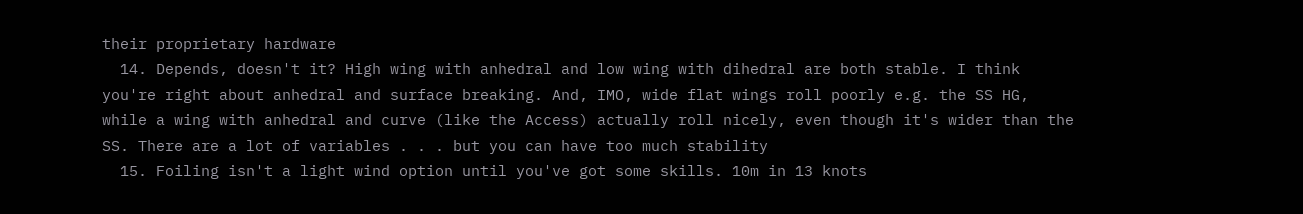their proprietary hardware
  14. Depends, doesn't it? High wing with anhedral and low wing with dihedral are both stable. I think you're right about anhedral and surface breaking. And, IMO, wide flat wings roll poorly e.g. the SS HG, while a wing with anhedral and curve (like the Access) actually roll nicely, even though it's wider than the SS. There are a lot of variables . . . but you can have too much stability
  15. Foiling isn't a light wind option until you've got some skills. 10m in 13 knots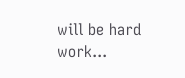will be hard work...